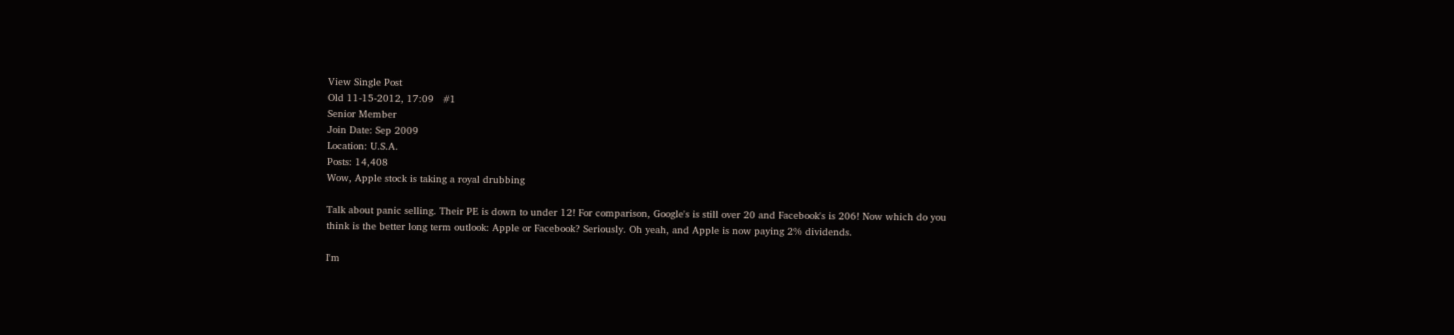View Single Post
Old 11-15-2012, 17:09   #1
Senior Member
Join Date: Sep 2009
Location: U.S.A.
Posts: 14,408
Wow, Apple stock is taking a royal drubbing

Talk about panic selling. Their PE is down to under 12! For comparison, Google's is still over 20 and Facebook's is 206! Now which do you think is the better long term outlook: Apple or Facebook? Seriously. Oh yeah, and Apple is now paying 2% dividends.

I'm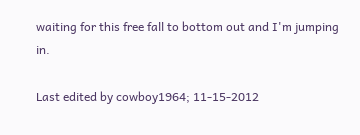waiting for this free fall to bottom out and I'm jumping in.

Last edited by cowboy1964; 11-15-2012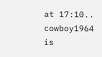at 17:10..
cowboy1964 is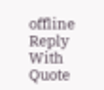offline   Reply With Quote